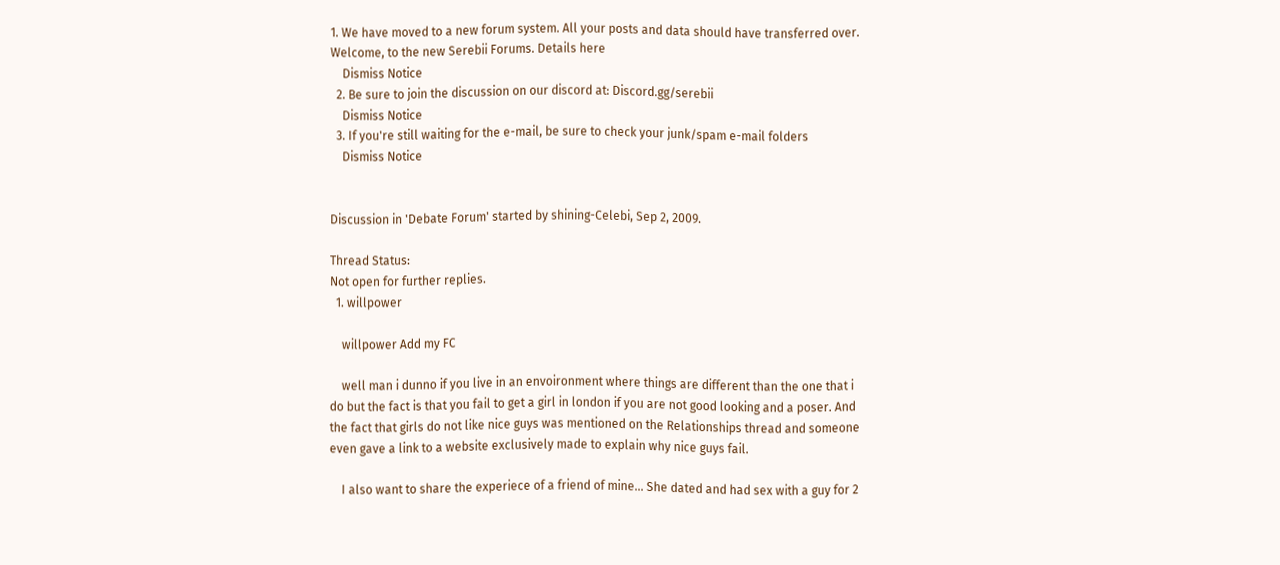1. We have moved to a new forum system. All your posts and data should have transferred over. Welcome, to the new Serebii Forums. Details here
    Dismiss Notice
  2. Be sure to join the discussion on our discord at: Discord.gg/serebii
    Dismiss Notice
  3. If you're still waiting for the e-mail, be sure to check your junk/spam e-mail folders
    Dismiss Notice


Discussion in 'Debate Forum' started by shining-Celebi, Sep 2, 2009.

Thread Status:
Not open for further replies.
  1. willpower

    willpower Add my FC

    well man i dunno if you live in an envoironment where things are different than the one that i do but the fact is that you fail to get a girl in london if you are not good looking and a poser. And the fact that girls do not like nice guys was mentioned on the Relationships thread and someone even gave a link to a website exclusively made to explain why nice guys fail.

    I also want to share the experiece of a friend of mine... She dated and had sex with a guy for 2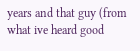years and that guy (from what ive heard good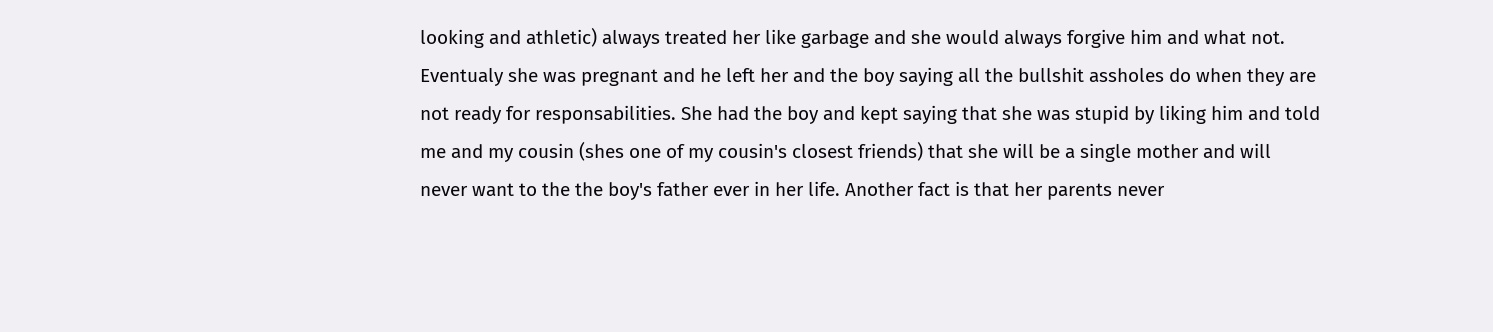looking and athletic) always treated her like garbage and she would always forgive him and what not. Eventualy she was pregnant and he left her and the boy saying all the bullshit assholes do when they are not ready for responsabilities. She had the boy and kept saying that she was stupid by liking him and told me and my cousin (shes one of my cousin's closest friends) that she will be a single mother and will never want to the the boy's father ever in her life. Another fact is that her parents never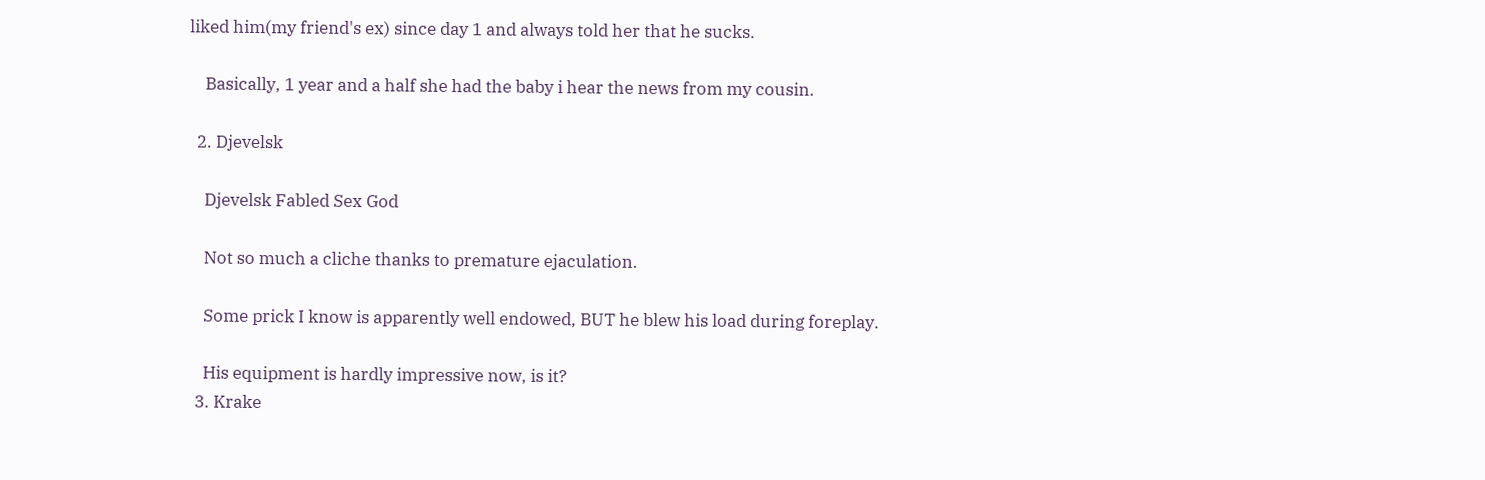liked him(my friend's ex) since day 1 and always told her that he sucks.

    Basically, 1 year and a half she had the baby i hear the news from my cousin.

  2. Djevelsk

    Djevelsk Fabled Sex God

    Not so much a cliche thanks to premature ejaculation.

    Some prick I know is apparently well endowed, BUT he blew his load during foreplay.

    His equipment is hardly impressive now, is it?
  3. Krake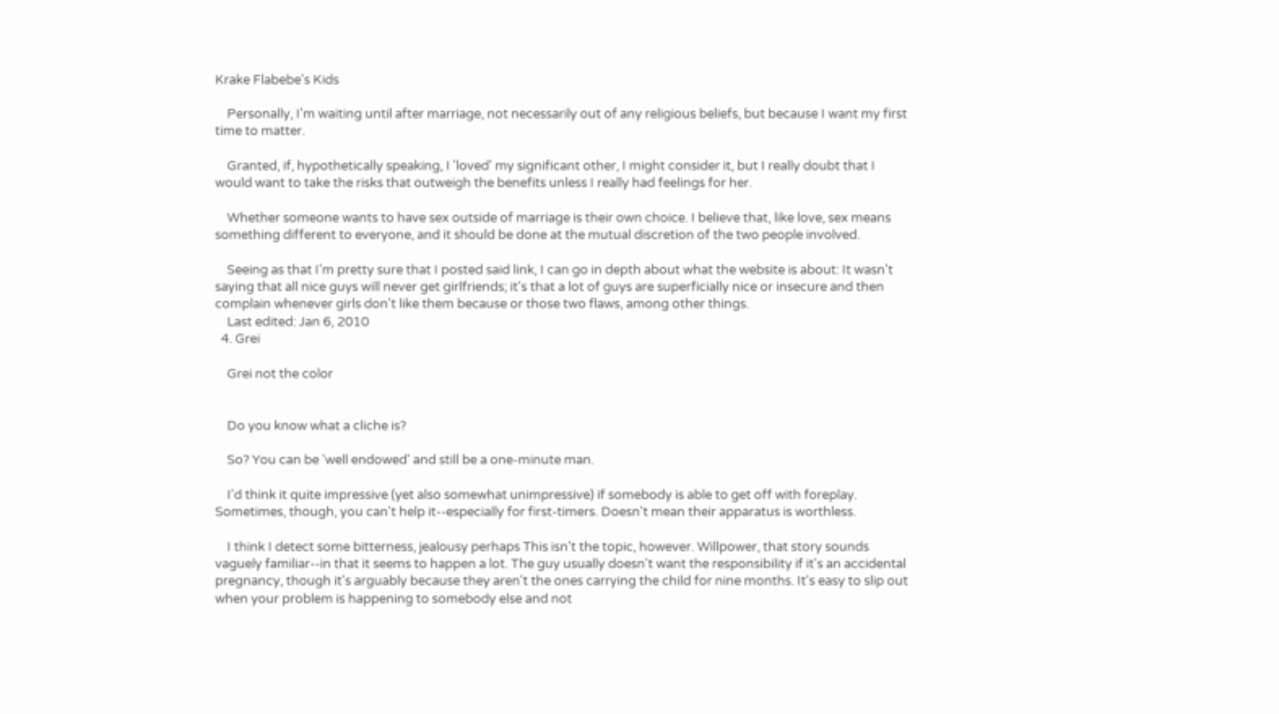Krake Flabebe's Kids

    Personally, I'm waiting until after marriage, not necessarily out of any religious beliefs, but because I want my first time to matter.

    Granted, if, hypothetically speaking, I 'loved' my significant other, I might consider it, but I really doubt that I would want to take the risks that outweigh the benefits unless I really had feelings for her.

    Whether someone wants to have sex outside of marriage is their own choice. I believe that, like love, sex means something different to everyone, and it should be done at the mutual discretion of the two people involved.

    Seeing as that I'm pretty sure that I posted said link, I can go in depth about what the website is about: It wasn't saying that all nice guys will never get girlfriends; it's that a lot of guys are superficially nice or insecure and then complain whenever girls don't like them because or those two flaws, among other things.
    Last edited: Jan 6, 2010
  4. Grei

    Grei not the color


    Do you know what a cliche is?

    So? You can be 'well endowed' and still be a one-minute man.

    I'd think it quite impressive (yet also somewhat unimpressive) if somebody is able to get off with foreplay. Sometimes, though, you can't help it--especially for first-timers. Doesn't mean their apparatus is worthless.

    I think I detect some bitterness, jealousy perhaps This isn't the topic, however. Willpower, that story sounds vaguely familiar--in that it seems to happen a lot. The guy usually doesn't want the responsibility if it's an accidental pregnancy, though it's arguably because they aren't the ones carrying the child for nine months. It's easy to slip out when your problem is happening to somebody else and not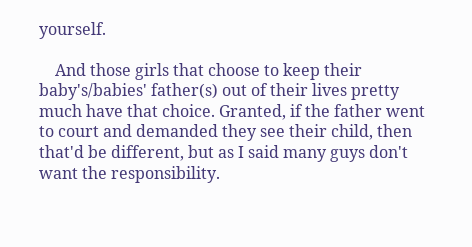yourself.

    And those girls that choose to keep their baby's/babies' father(s) out of their lives pretty much have that choice. Granted, if the father went to court and demanded they see their child, then that'd be different, but as I said many guys don't want the responsibility.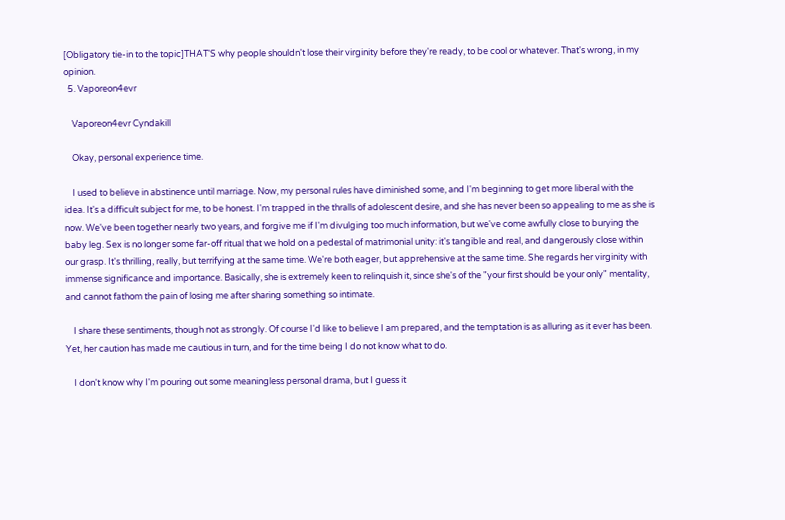[Obligatory tie-in to the topic]THAT'S why people shouldn't lose their virginity before they're ready, to be cool or whatever. That's wrong, in my opinion.
  5. Vaporeon4evr

    Vaporeon4evr Cyndakill

    Okay, personal experience time.

    I used to believe in abstinence until marriage. Now, my personal rules have diminished some, and I'm beginning to get more liberal with the idea. It's a difficult subject for me, to be honest. I'm trapped in the thralls of adolescent desire, and she has never been so appealing to me as she is now. We've been together nearly two years, and forgive me if I'm divulging too much information, but we've come awfully close to burying the baby leg. Sex is no longer some far-off ritual that we hold on a pedestal of matrimonial unity: it's tangible and real, and dangerously close within our grasp. It's thrilling, really, but terrifying at the same time. We're both eager, but apprehensive at the same time. She regards her virginity with immense significance and importance. Basically, she is extremely keen to relinquish it, since she's of the "your first should be your only" mentality, and cannot fathom the pain of losing me after sharing something so intimate.

    I share these sentiments, though not as strongly. Of course I'd like to believe I am prepared, and the temptation is as alluring as it ever has been. Yet, her caution has made me cautious in turn, and for the time being I do not know what to do.

    I don't know why I'm pouring out some meaningless personal drama, but I guess it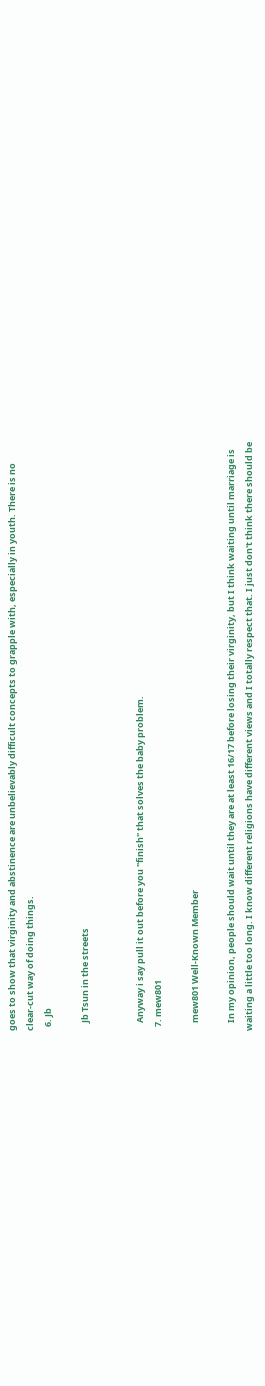goes to show that virginity and abstinence are unbelievably difficult concepts to grapple with, especially in youth. There is no clear-cut way of doing things.
  6. Jb

    Jb Tsun in the streets


    Anyway i say pull it out before you "finish" that solves the baby problem.
  7. mew801

    mew801 Well-Known Member

    In my opinion, people should wait until they are at least 16/17 before losing their virginity, but I think waiting until marriage is waiting a little too long. I know different religions have different views and I totally respect that. I just don't think there should be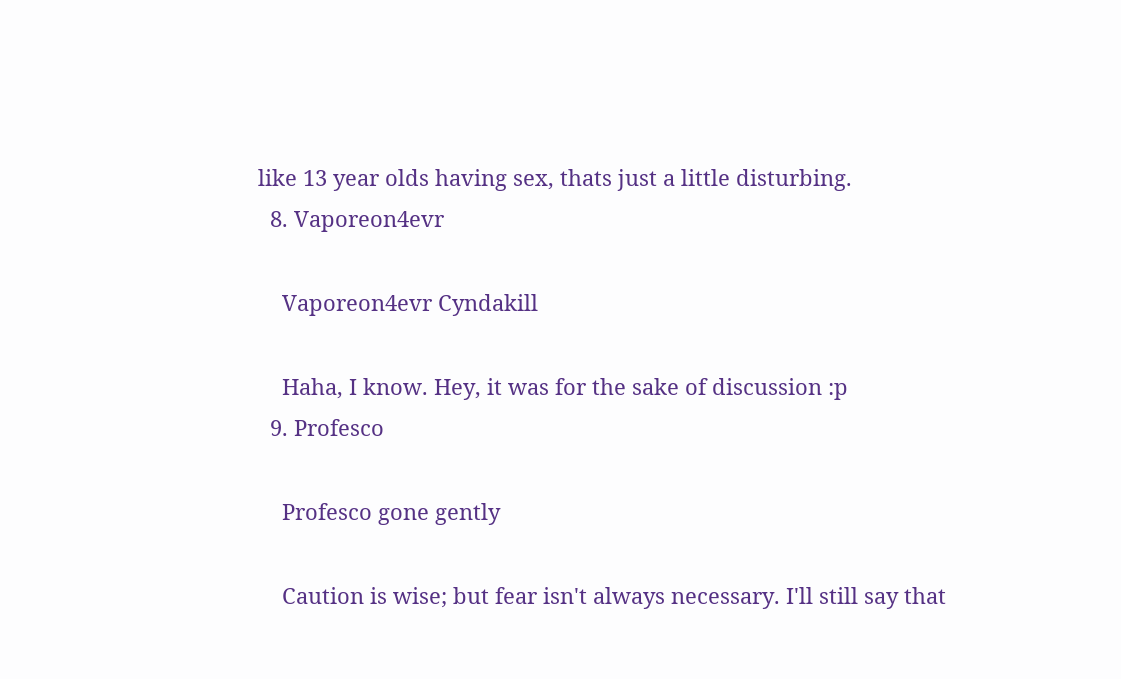like 13 year olds having sex, thats just a little disturbing.
  8. Vaporeon4evr

    Vaporeon4evr Cyndakill

    Haha, I know. Hey, it was for the sake of discussion :p
  9. Profesco

    Profesco gone gently

    Caution is wise; but fear isn't always necessary. I'll still say that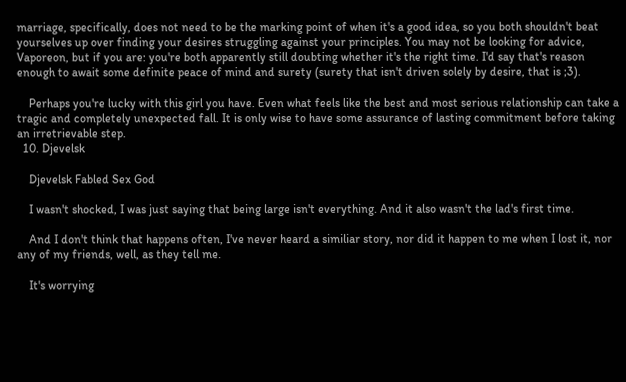marriage, specifically, does not need to be the marking point of when it's a good idea, so you both shouldn't beat yourselves up over finding your desires struggling against your principles. You may not be looking for advice, Vaporeon, but if you are: you're both apparently still doubting whether it's the right time. I'd say that's reason enough to await some definite peace of mind and surety (surety that isn't driven solely by desire, that is ;3).

    Perhaps you're lucky with this girl you have. Even what feels like the best and most serious relationship can take a tragic and completely unexpected fall. It is only wise to have some assurance of lasting commitment before taking an irretrievable step.
  10. Djevelsk

    Djevelsk Fabled Sex God

    I wasn't shocked, I was just saying that being large isn't everything. And it also wasn't the lad's first time.

    And I don't think that happens often, I've never heard a similiar story, nor did it happen to me when I lost it, nor any of my friends, well, as they tell me.

    It's worrying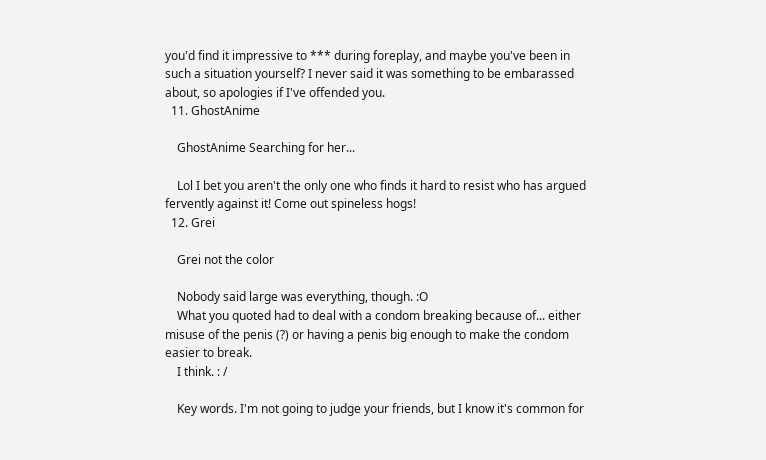you'd find it impressive to *** during foreplay, and maybe you've been in such a situation yourself? I never said it was something to be embarassed about, so apologies if I've offended you.
  11. GhostAnime

    GhostAnime Searching for her...

    Lol I bet you aren't the only one who finds it hard to resist who has argued fervently against it! Come out spineless hogs!
  12. Grei

    Grei not the color

    Nobody said large was everything, though. :O
    What you quoted had to deal with a condom breaking because of... either misuse of the penis (?) or having a penis big enough to make the condom easier to break.
    I think. : /

    Key words. I'm not going to judge your friends, but I know it's common for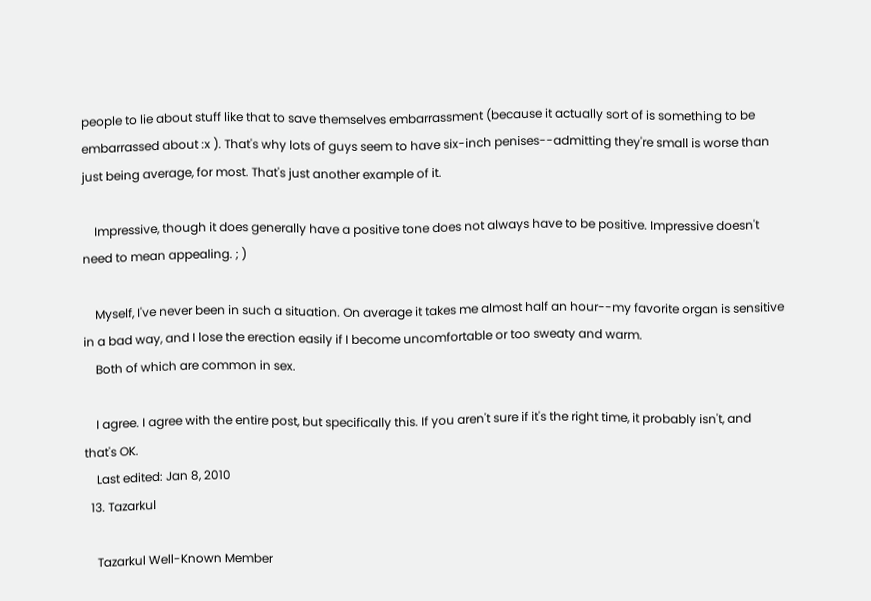people to lie about stuff like that to save themselves embarrassment (because it actually sort of is something to be embarrassed about :x ). That's why lots of guys seem to have six-inch penises--admitting they're small is worse than just being average, for most. That's just another example of it.

    Impressive, though it does generally have a positive tone does not always have to be positive. Impressive doesn't need to mean appealing. ; )

    Myself, I've never been in such a situation. On average it takes me almost half an hour--my favorite organ is sensitive in a bad way, and I lose the erection easily if I become uncomfortable or too sweaty and warm.
    Both of which are common in sex.

    I agree. I agree with the entire post, but specifically this. If you aren't sure if it's the right time, it probably isn't, and that's OK.
    Last edited: Jan 8, 2010
  13. Tazarkul

    Tazarkul Well-Known Member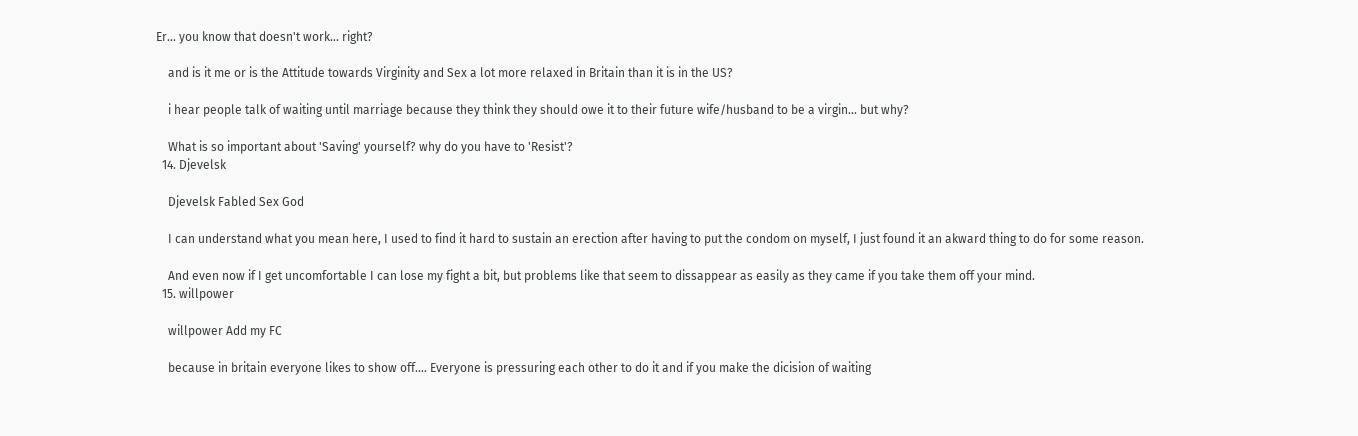Er... you know that doesn't work... right?

    and is it me or is the Attitude towards Virginity and Sex a lot more relaxed in Britain than it is in the US?

    i hear people talk of waiting until marriage because they think they should owe it to their future wife/husband to be a virgin... but why?

    What is so important about 'Saving' yourself? why do you have to 'Resist'?
  14. Djevelsk

    Djevelsk Fabled Sex God

    I can understand what you mean here, I used to find it hard to sustain an erection after having to put the condom on myself, I just found it an akward thing to do for some reason.

    And even now if I get uncomfortable I can lose my fight a bit, but problems like that seem to dissappear as easily as they came if you take them off your mind.
  15. willpower

    willpower Add my FC

    because in britain everyone likes to show off.... Everyone is pressuring each other to do it and if you make the dicision of waiting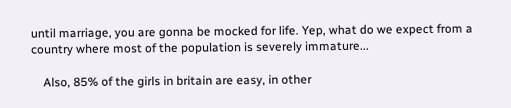until marriage, you are gonna be mocked for life. Yep, what do we expect from a country where most of the population is severely immature...

    Also, 85% of the girls in britain are easy, in other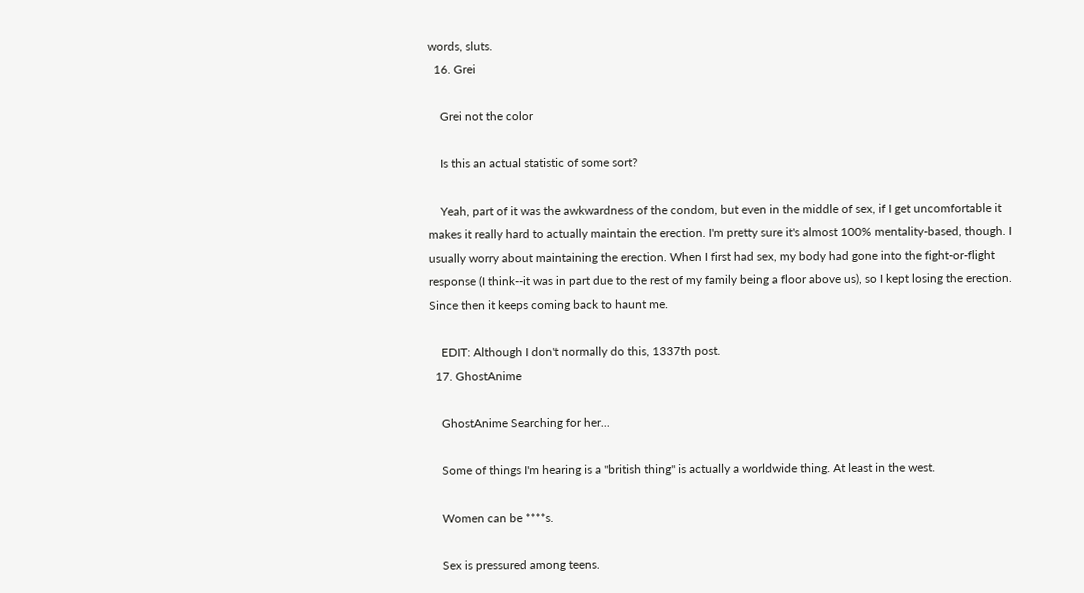words, sluts.
  16. Grei

    Grei not the color

    Is this an actual statistic of some sort?

    Yeah, part of it was the awkwardness of the condom, but even in the middle of sex, if I get uncomfortable it makes it really hard to actually maintain the erection. I'm pretty sure it's almost 100% mentality-based, though. I usually worry about maintaining the erection. When I first had sex, my body had gone into the fight-or-flight response (I think--it was in part due to the rest of my family being a floor above us), so I kept losing the erection. Since then it keeps coming back to haunt me.

    EDIT: Although I don't normally do this, 1337th post.
  17. GhostAnime

    GhostAnime Searching for her...

    Some of things I'm hearing is a "british thing" is actually a worldwide thing. At least in the west.

    Women can be ****s.

    Sex is pressured among teens.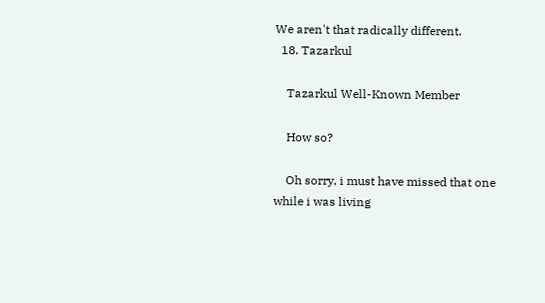We aren't that radically different.
  18. Tazarkul

    Tazarkul Well-Known Member

    How so?

    Oh sorry, i must have missed that one while i was living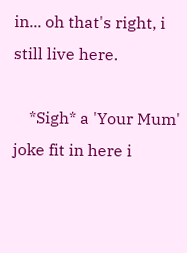in... oh that's right, i still live here.

    *Sigh* a 'Your Mum' joke fit in here i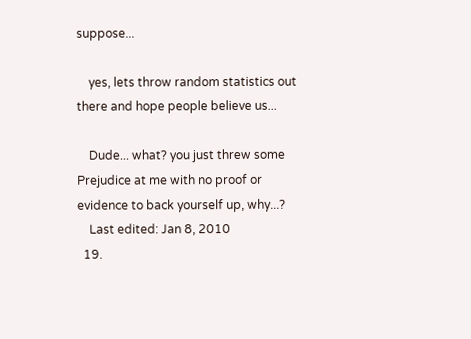suppose...

    yes, lets throw random statistics out there and hope people believe us...

    Dude... what? you just threw some Prejudice at me with no proof or evidence to back yourself up, why...?
    Last edited: Jan 8, 2010
  19.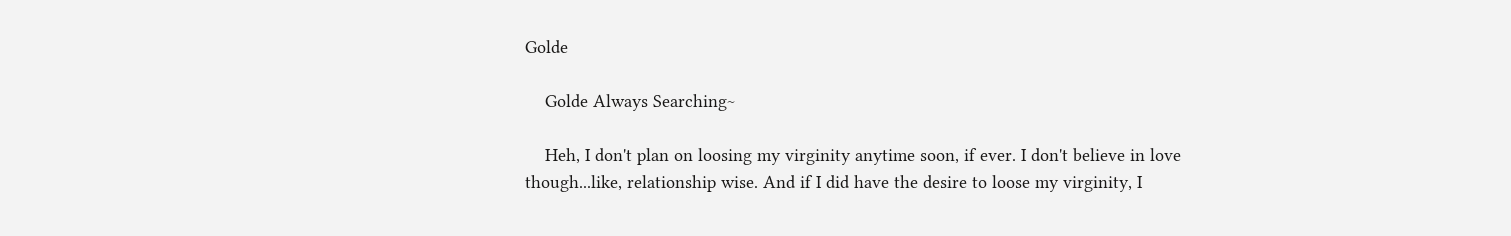Golde

    Golde Always Searching~

    Heh, I don't plan on loosing my virginity anytime soon, if ever. I don't believe in love though...like, relationship wise. And if I did have the desire to loose my virginity, I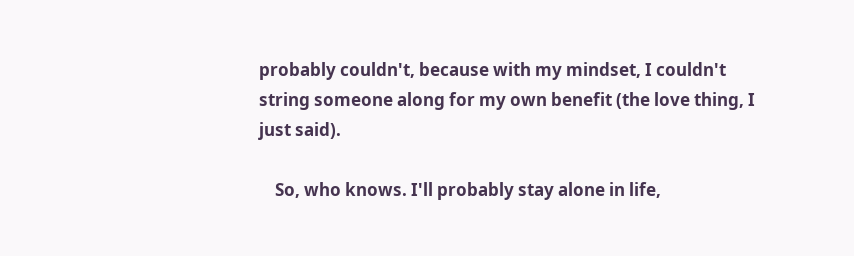probably couldn't, because with my mindset, I couldn't string someone along for my own benefit (the love thing, I just said).

    So, who knows. I'll probably stay alone in life,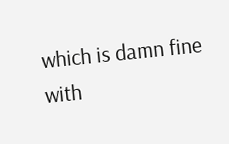which is damn fine with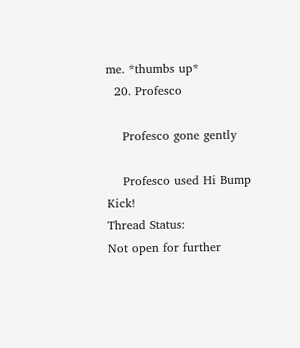me. *thumbs up*
  20. Profesco

    Profesco gone gently

    Profesco used Hi Bump Kick!
Thread Status:
Not open for further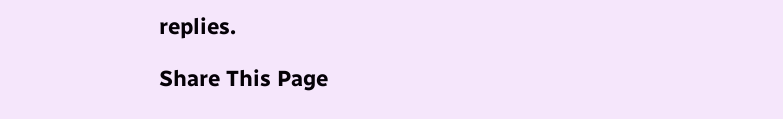replies.

Share This Page